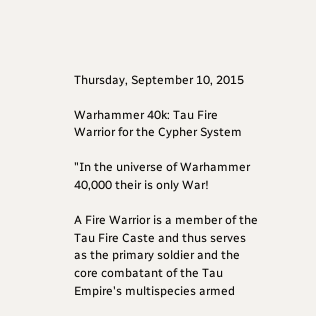Thursday, September 10, 2015

Warhammer 40k: Tau Fire Warrior for the Cypher System

"In the universe of Warhammer 40,000 their is only War!

A Fire Warrior is a member of the Tau Fire Caste and thus serves as the primary soldier and the core combatant of the Tau Empire's multispecies armed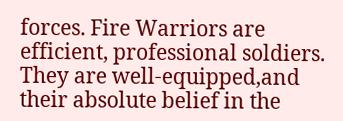forces. Fire Warriors are efficient, professional soldiers. They are well-equipped,and their absolute belief in the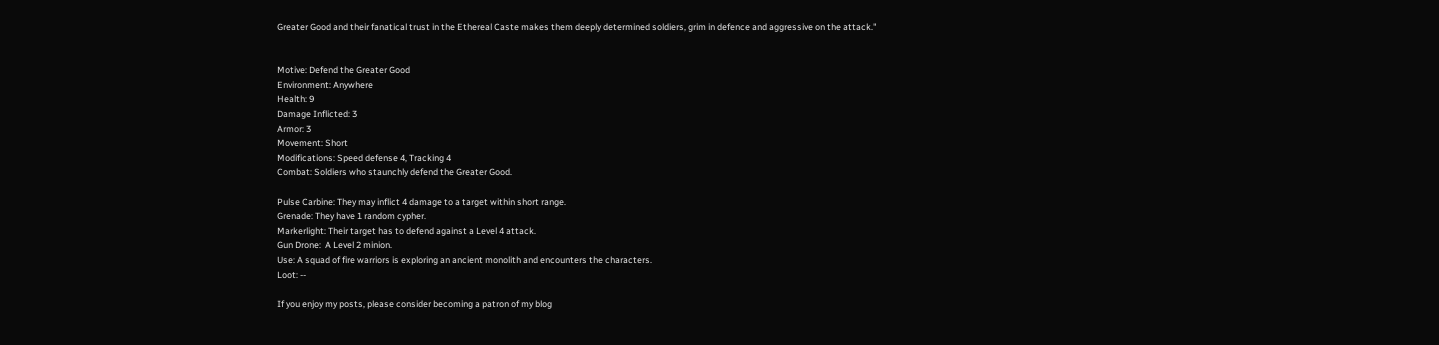Greater Good and their fanatical trust in the Ethereal Caste makes them deeply determined soldiers, grim in defence and aggressive on the attack."


Motive: Defend the Greater Good
Environment: Anywhere
Health: 9
Damage Inflicted: 3
Armor: 3
Movement: Short
Modifications: Speed defense 4, Tracking 4
Combat: Soldiers who staunchly defend the Greater Good.

Pulse Carbine: They may inflict 4 damage to a target within short range.
Grenade: They have 1 random cypher.
Markerlight: Their target has to defend against a Level 4 attack.
Gun Drone:  A Level 2 minion.
Use: A squad of fire warriors is exploring an ancient monolith and encounters the characters.
Loot: --

If you enjoy my posts, please consider becoming a patron of my blog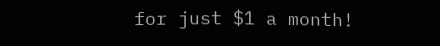for just $1 a month!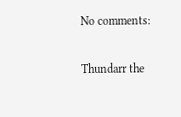No comments:

Thundarr the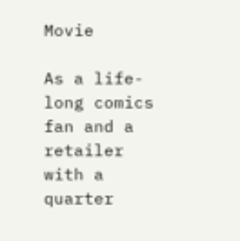Movie

As a life-long comics fan and a retailer with a quarter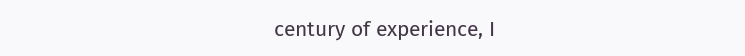century of experience, I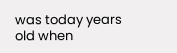was today years old when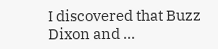I discovered that Buzz Dixon and ...